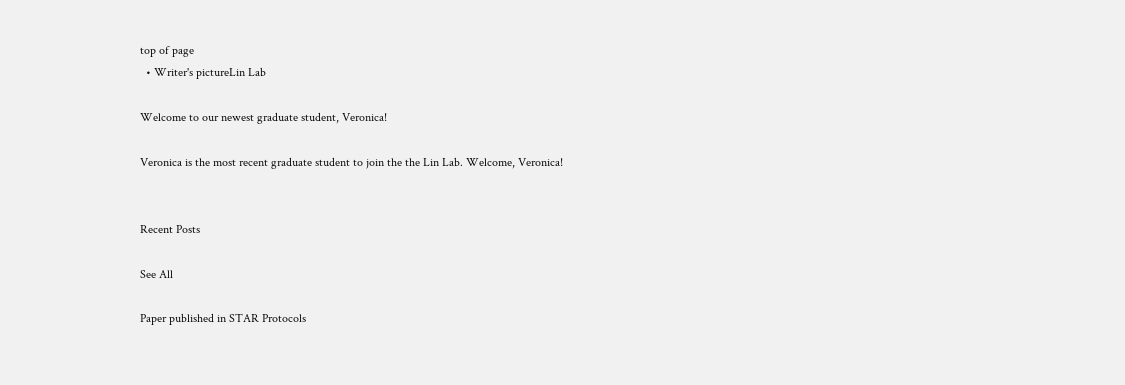top of page
  • Writer's pictureLin Lab

Welcome to our newest graduate student, Veronica!

Veronica is the most recent graduate student to join the the Lin Lab. Welcome, Veronica!


Recent Posts

See All

Paper published in STAR Protocols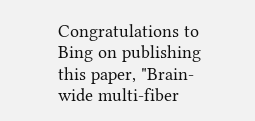Congratulations to Bing on publishing this paper, "Brain-wide multi-fiber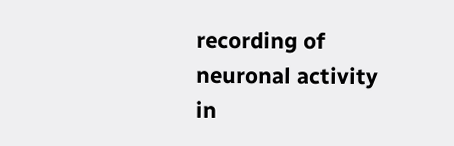recording of neuronal activity in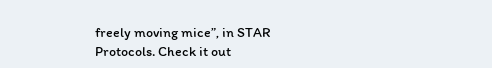freely moving mice”, in STAR Protocols. Check it out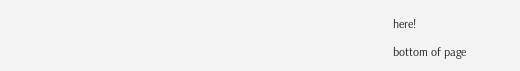here!

bottom of page